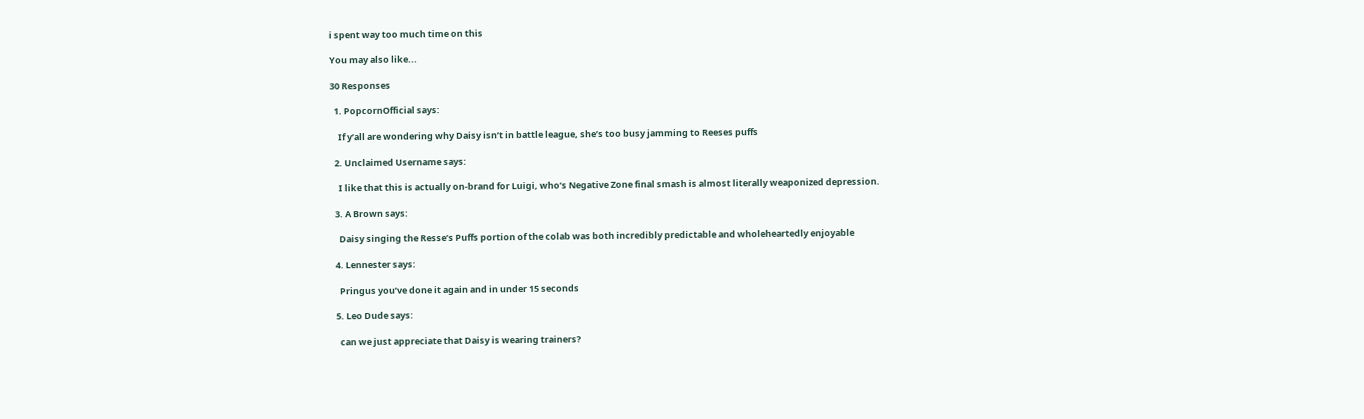i spent way too much time on this

You may also like...

30 Responses

  1. PopcornOfficial says:

    If y’all are wondering why Daisy isn’t in battle league, she’s too busy jamming to Reeses puffs

  2. Unclaimed Username says:

    I like that this is actually on-brand for Luigi, who’s Negative Zone final smash is almost literally weaponized depression.

  3. A Brown says:

    Daisy singing the Resse’s Puffs portion of the colab was both incredibly predictable and wholeheartedly enjoyable

  4. Lennester says:

    Pringus you’ve done it again and in under 15 seconds

  5. Leo Dude says:

    can we just appreciate that Daisy is wearing trainers?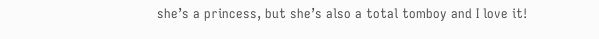she’s a princess, but she’s also a total tomboy and I love it!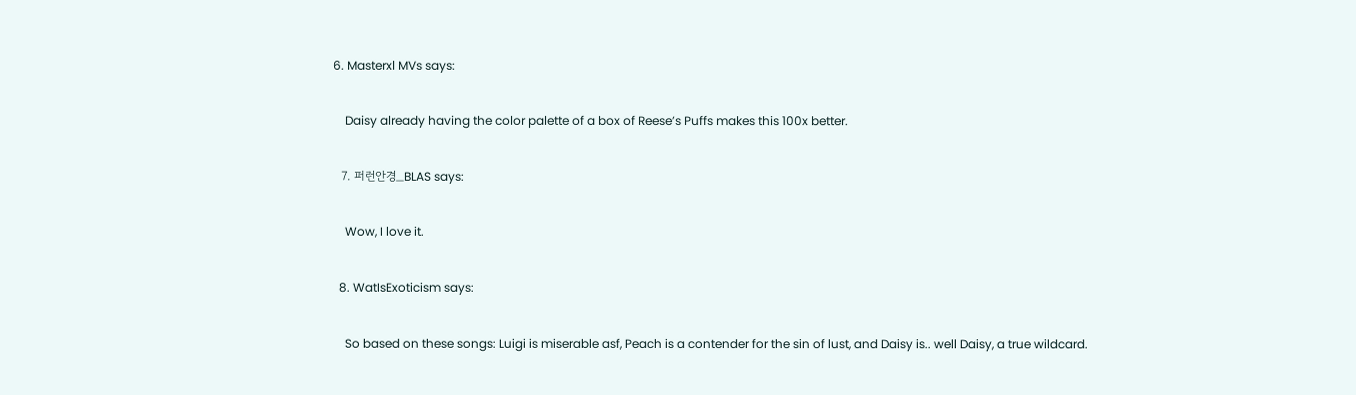6. Masterxl MVs says:

    Daisy already having the color palette of a box of Reese’s Puffs makes this 100x better.

  7. 퍼런안경_BLAS says:

    Wow, I love it.

  8. WatIsExoticism says:

    So based on these songs: Luigi is miserable asf, Peach is a contender for the sin of lust, and Daisy is.. well Daisy, a true wildcard.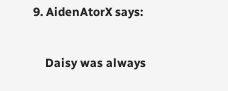9. AidenAtorX says:

    Daisy was always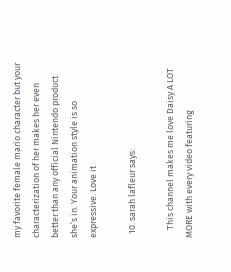my favorite female mario character but your characterization of her makes her even better than any official Nintendo product she’s in. Your animation style is so expressive. Love it

  10. sarah lafleur says:

    This channel makes me love Daisy A LOT MORE with every video featuring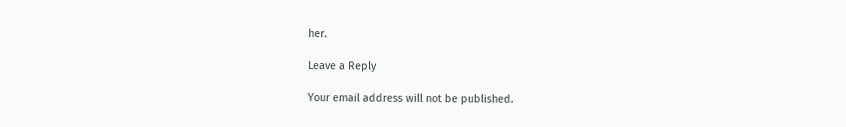her.

Leave a Reply

Your email address will not be published.